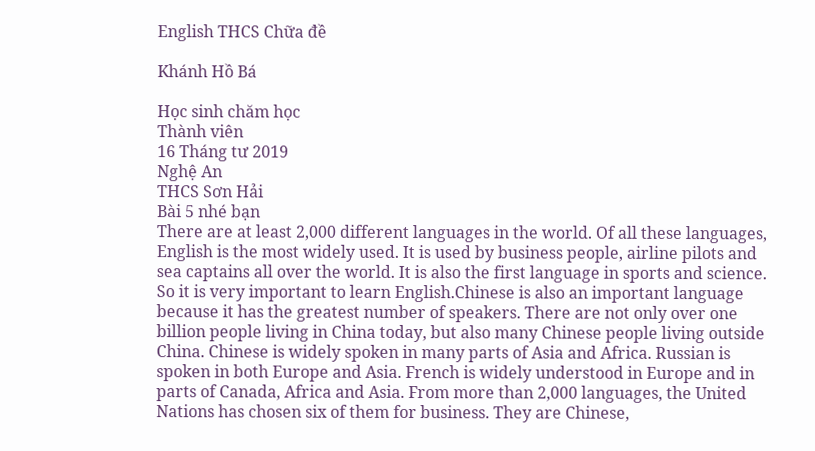English THCS Chữa đề

Khánh Hồ Bá

Học sinh chăm học
Thành viên
16 Tháng tư 2019
Nghệ An
THCS Sơn Hải
Bài 5 nhé bạn
There are at least 2,000 different languages in the world. Of all these languages, English is the most widely used. It is used by business people, airline pilots and sea captains all over the world. It is also the first language in sports and science. So it is very important to learn English.Chinese is also an important language because it has the greatest number of speakers. There are not only over one billion people living in China today, but also many Chinese people living outside China. Chinese is widely spoken in many parts of Asia and Africa. Russian is spoken in both Europe and Asia. French is widely understood in Europe and in parts of Canada, Africa and Asia. From more than 2,000 languages, the United Nations has chosen six of them for business. They are Chinese,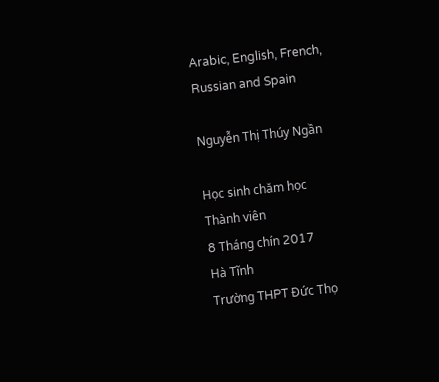Arabic, English, French, Russian and Spain

Nguyễn Thị Thúy Ngần

Học sinh chăm học
Thành viên
8 Tháng chín 2017
Hà Tĩnh
Trường THPT Đức Thọ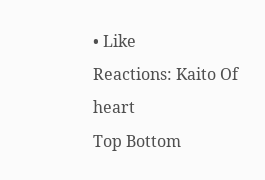• Like
Reactions: Kaito Of heart
Top Bottom